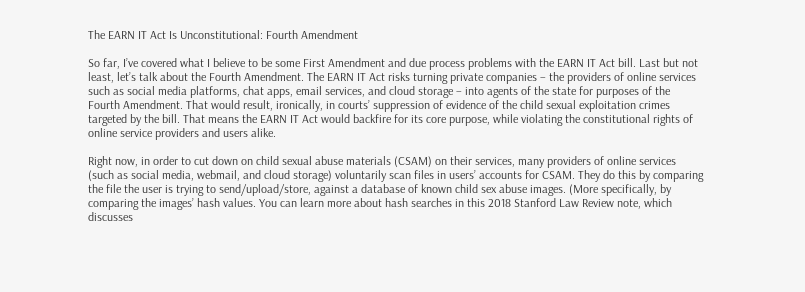The EARN IT Act Is Unconstitutional: Fourth Amendment

So far, I’ve covered what I believe to be some First Amendment and due process problems with the EARN IT Act bill. Last but not least, let’s talk about the Fourth Amendment. The EARN IT Act risks turning private companies – the providers of online services such as social media platforms, chat apps, email services, and cloud storage – into agents of the state for purposes of the Fourth Amendment. That would result, ironically, in courts’ suppression of evidence of the child sexual exploitation crimes targeted by the bill. That means the EARN IT Act would backfire for its core purpose, while violating the constitutional rights of online service providers and users alike.

Right now, in order to cut down on child sexual abuse materials (CSAM) on their services, many providers of online services (such as social media, webmail, and cloud storage) voluntarily scan files in users’ accounts for CSAM. They do this by comparing the file the user is trying to send/upload/store, against a database of known child sex abuse images. (More specifically, by comparing the images’ hash values. You can learn more about hash searches in this 2018 Stanford Law Review note, which discusses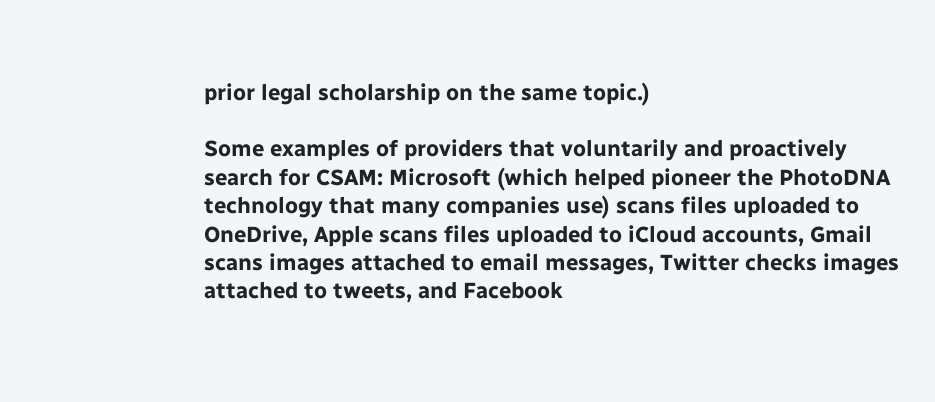prior legal scholarship on the same topic.)

Some examples of providers that voluntarily and proactively search for CSAM: Microsoft (which helped pioneer the PhotoDNA technology that many companies use) scans files uploaded to OneDrive, Apple scans files uploaded to iCloud accounts, Gmail scans images attached to email messages, Twitter checks images attached to tweets, and Facebook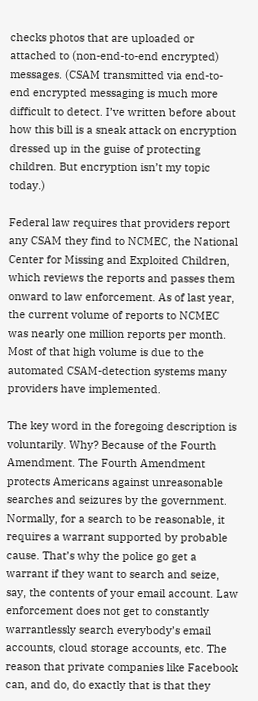checks photos that are uploaded or attached to (non-end-to-end encrypted) messages. (CSAM transmitted via end-to-end encrypted messaging is much more difficult to detect. I’ve written before about how this bill is a sneak attack on encryption dressed up in the guise of protecting children. But encryption isn’t my topic today.)

Federal law requires that providers report any CSAM they find to NCMEC, the National Center for Missing and Exploited Children, which reviews the reports and passes them onward to law enforcement. As of last year, the current volume of reports to NCMEC was nearly one million reports per month. Most of that high volume is due to the automated CSAM-detection systems many providers have implemented.

The key word in the foregoing description is voluntarily. Why? Because of the Fourth Amendment. The Fourth Amendment protects Americans against unreasonable searches and seizures by the government. Normally, for a search to be reasonable, it requires a warrant supported by probable cause. That’s why the police go get a warrant if they want to search and seize, say, the contents of your email account. Law enforcement does not get to constantly warrantlessly search everybody’s email accounts, cloud storage accounts, etc. The reason that private companies like Facebook can, and do, do exactly that is that they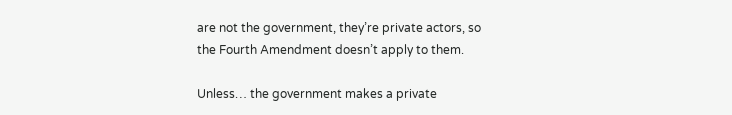are not the government, they’re private actors, so the Fourth Amendment doesn’t apply to them.

Unless… the government makes a private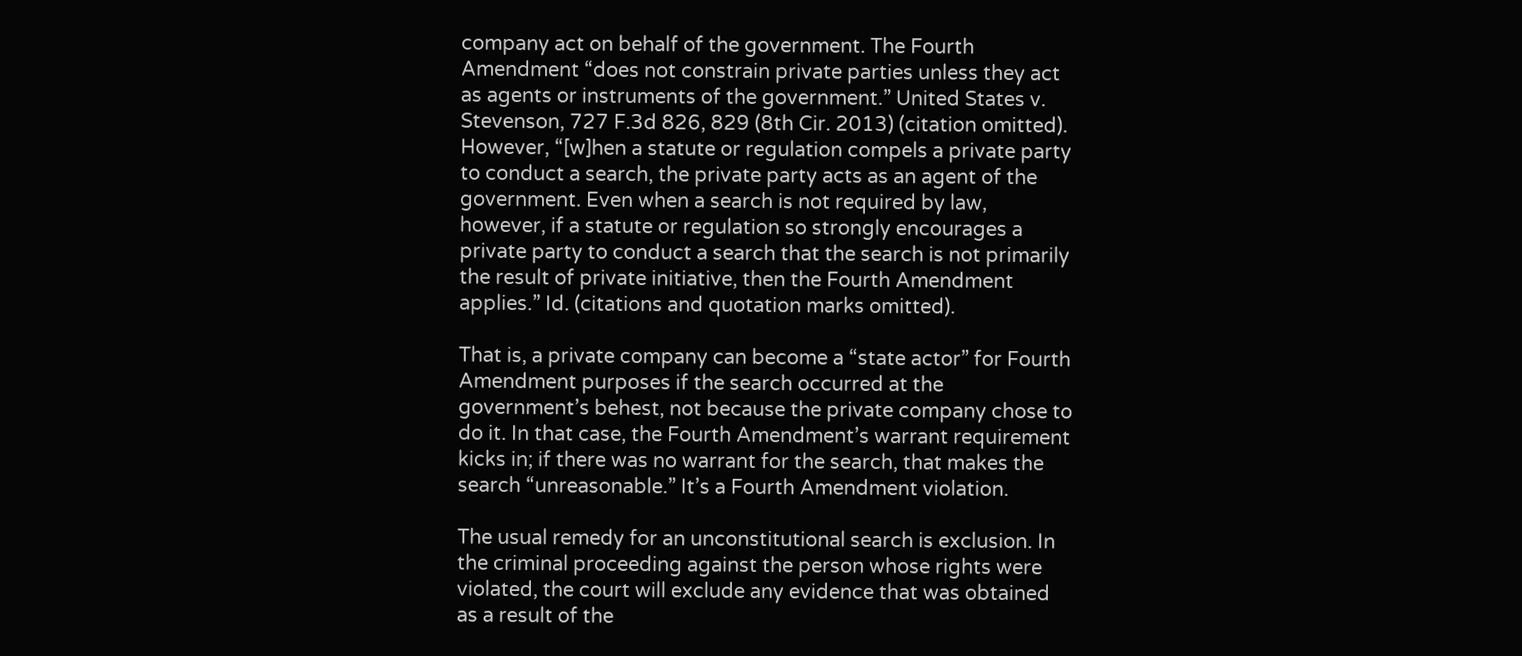company act on behalf of the government. The Fourth Amendment “does not constrain private parties unless they act as agents or instruments of the government.” United States v. Stevenson, 727 F.3d 826, 829 (8th Cir. 2013) (citation omitted). However, “[w]hen a statute or regulation compels a private party to conduct a search, the private party acts as an agent of the government. Even when a search is not required by law, however, if a statute or regulation so strongly encourages a private party to conduct a search that the search is not primarily the result of private initiative, then the Fourth Amendment applies.” Id. (citations and quotation marks omitted).

That is, a private company can become a “state actor” for Fourth Amendment purposes if the search occurred at the government’s behest, not because the private company chose to do it. In that case, the Fourth Amendment’s warrant requirement kicks in; if there was no warrant for the search, that makes the search “unreasonable.” It’s a Fourth Amendment violation.

The usual remedy for an unconstitutional search is exclusion. In the criminal proceeding against the person whose rights were violated, the court will exclude any evidence that was obtained as a result of the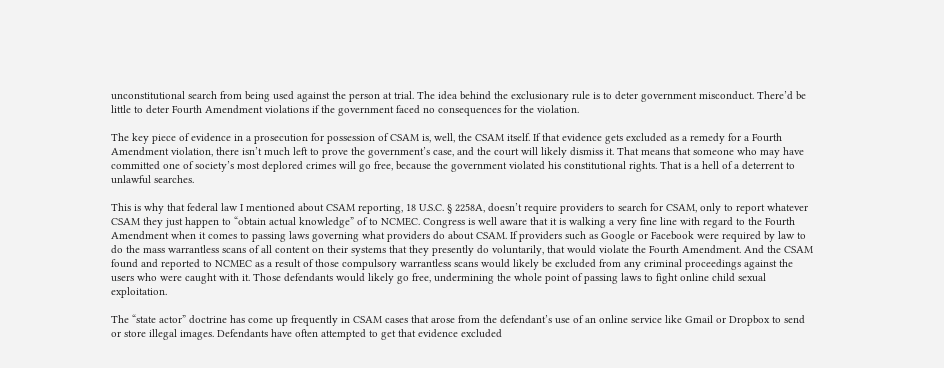unconstitutional search from being used against the person at trial. The idea behind the exclusionary rule is to deter government misconduct. There’d be little to deter Fourth Amendment violations if the government faced no consequences for the violation.

The key piece of evidence in a prosecution for possession of CSAM is, well, the CSAM itself. If that evidence gets excluded as a remedy for a Fourth Amendment violation, there isn’t much left to prove the government’s case, and the court will likely dismiss it. That means that someone who may have committed one of society’s most deplored crimes will go free, because the government violated his constitutional rights. That is a hell of a deterrent to unlawful searches.

This is why that federal law I mentioned about CSAM reporting, 18 U.S.C. § 2258A, doesn’t require providers to search for CSAM, only to report whatever CSAM they just happen to “obtain actual knowledge” of to NCMEC. Congress is well aware that it is walking a very fine line with regard to the Fourth Amendment when it comes to passing laws governing what providers do about CSAM. If providers such as Google or Facebook were required by law to do the mass warrantless scans of all content on their systems that they presently do voluntarily, that would violate the Fourth Amendment. And the CSAM found and reported to NCMEC as a result of those compulsory warrantless scans would likely be excluded from any criminal proceedings against the users who were caught with it. Those defendants would likely go free, undermining the whole point of passing laws to fight online child sexual exploitation.

The “state actor” doctrine has come up frequently in CSAM cases that arose from the defendant’s use of an online service like Gmail or Dropbox to send or store illegal images. Defendants have often attempted to get that evidence excluded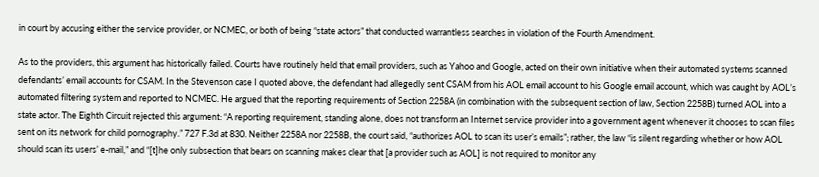in court by accusing either the service provider, or NCMEC, or both of being “state actors” that conducted warrantless searches in violation of the Fourth Amendment.

As to the providers, this argument has historically failed. Courts have routinely held that email providers, such as Yahoo and Google, acted on their own initiative when their automated systems scanned defendants’ email accounts for CSAM. In the Stevenson case I quoted above, the defendant had allegedly sent CSAM from his AOL email account to his Google email account, which was caught by AOL’s automated filtering system and reported to NCMEC. He argued that the reporting requirements of Section 2258A (in combination with the subsequent section of law, Section 2258B) turned AOL into a state actor. The Eighth Circuit rejected this argument: “A reporting requirement, standing alone, does not transform an Internet service provider into a government agent whenever it chooses to scan files sent on its network for child pornography.” 727 F.3d at 830. Neither 2258A nor 2258B, the court said, “authorizes AOL to scan its user’s emails”; rather, the law “is silent regarding whether or how AOL should scan its users’ e-mail,” and “[t]he only subsection that bears on scanning makes clear that [a provider such as AOL] is not required to monitor any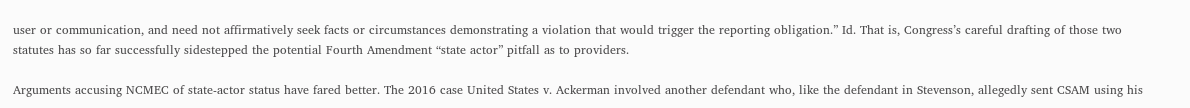user or communication, and need not affirmatively seek facts or circumstances demonstrating a violation that would trigger the reporting obligation.” Id. That is, Congress’s careful drafting of those two statutes has so far successfully sidestepped the potential Fourth Amendment “state actor” pitfall as to providers.

Arguments accusing NCMEC of state-actor status have fared better. The 2016 case United States v. Ackerman involved another defendant who, like the defendant in Stevenson, allegedly sent CSAM using his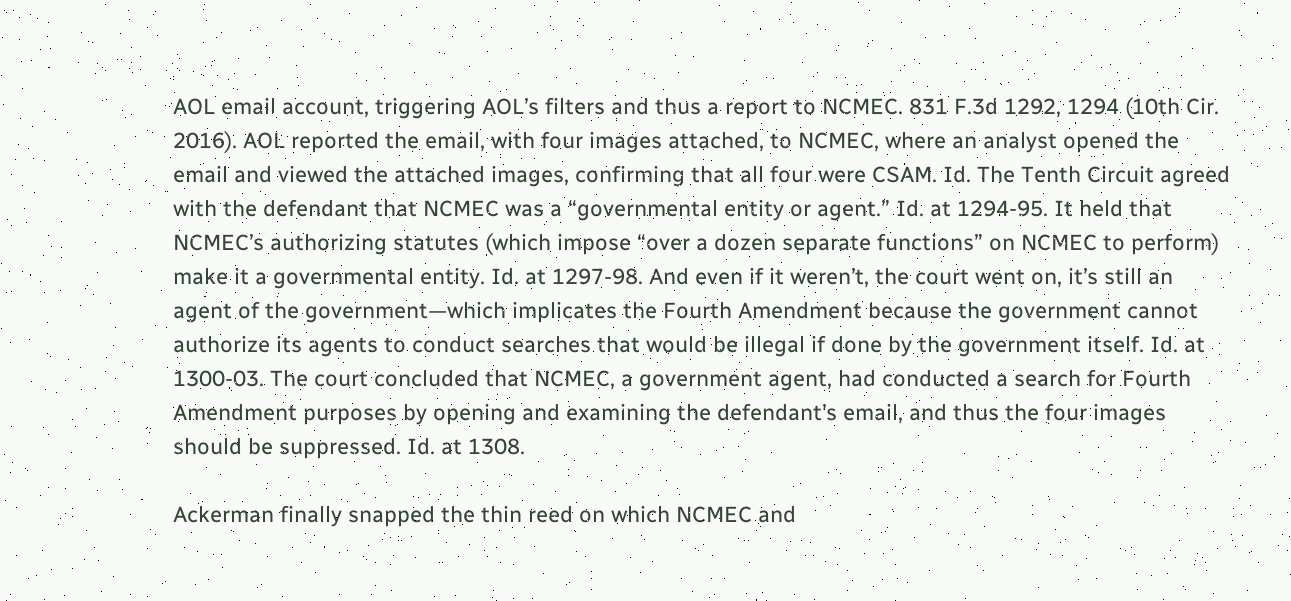AOL email account, triggering AOL’s filters and thus a report to NCMEC. 831 F.3d 1292, 1294 (10th Cir. 2016). AOL reported the email, with four images attached, to NCMEC, where an analyst opened the email and viewed the attached images, confirming that all four were CSAM. Id. The Tenth Circuit agreed with the defendant that NCMEC was a “governmental entity or agent.” Id. at 1294-95. It held that NCMEC’s authorizing statutes (which impose “over a dozen separate functions” on NCMEC to perform) make it a governmental entity. Id. at 1297-98. And even if it weren’t, the court went on, it’s still an agent of the government—which implicates the Fourth Amendment because the government cannot authorize its agents to conduct searches that would be illegal if done by the government itself. Id. at 1300-03. The court concluded that NCMEC, a government agent, had conducted a search for Fourth Amendment purposes by opening and examining the defendant’s email, and thus the four images should be suppressed. Id. at 1308.

Ackerman finally snapped the thin reed on which NCMEC and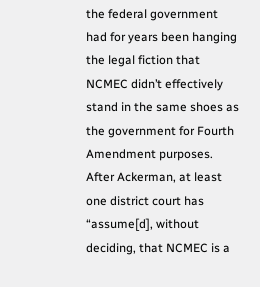the federal government had for years been hanging the legal fiction that NCMEC didn’t effectively stand in the same shoes as the government for Fourth Amendment purposes. After Ackerman, at least one district court has “assume[d], without deciding, that NCMEC is a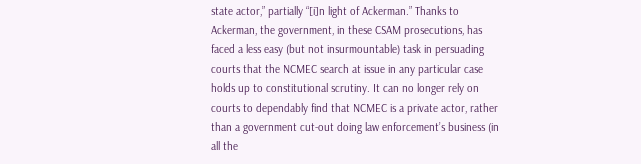state actor,” partially “[i]n light of Ackerman.” Thanks to Ackerman, the government, in these CSAM prosecutions, has faced a less easy (but not insurmountable) task in persuading courts that the NCMEC search at issue in any particular case holds up to constitutional scrutiny. It can no longer rely on courts to dependably find that NCMEC is a private actor, rather than a government cut-out doing law enforcement’s business (in all the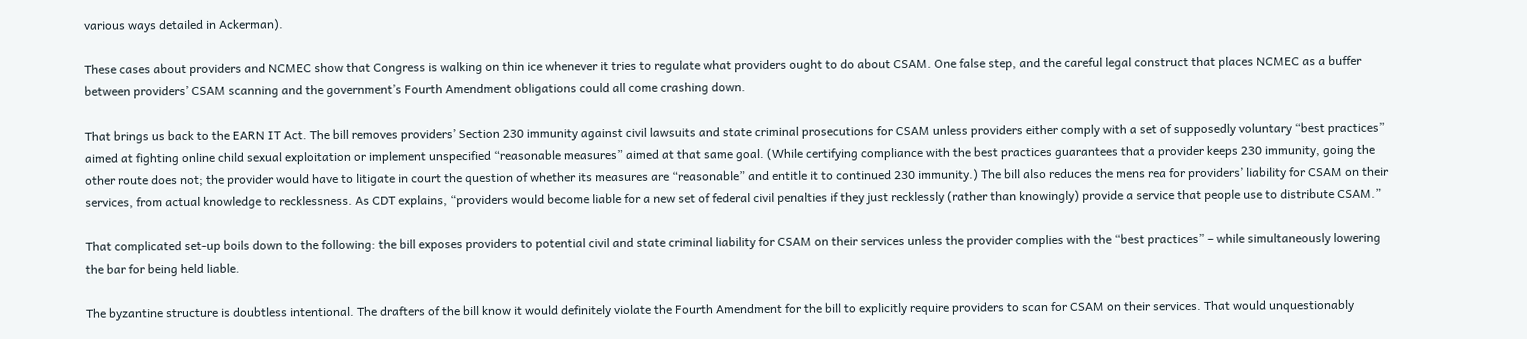various ways detailed in Ackerman).

These cases about providers and NCMEC show that Congress is walking on thin ice whenever it tries to regulate what providers ought to do about CSAM. One false step, and the careful legal construct that places NCMEC as a buffer between providers’ CSAM scanning and the government’s Fourth Amendment obligations could all come crashing down.

That brings us back to the EARN IT Act. The bill removes providers’ Section 230 immunity against civil lawsuits and state criminal prosecutions for CSAM unless providers either comply with a set of supposedly voluntary “best practices” aimed at fighting online child sexual exploitation or implement unspecified “reasonable measures” aimed at that same goal. (While certifying compliance with the best practices guarantees that a provider keeps 230 immunity, going the other route does not; the provider would have to litigate in court the question of whether its measures are “reasonable” and entitle it to continued 230 immunity.) The bill also reduces the mens rea for providers’ liability for CSAM on their services, from actual knowledge to recklessness. As CDT explains, “providers would become liable for a new set of federal civil penalties if they just recklessly (rather than knowingly) provide a service that people use to distribute CSAM.”

That complicated set-up boils down to the following: the bill exposes providers to potential civil and state criminal liability for CSAM on their services unless the provider complies with the “best practices” – while simultaneously lowering the bar for being held liable.

The byzantine structure is doubtless intentional. The drafters of the bill know it would definitely violate the Fourth Amendment for the bill to explicitly require providers to scan for CSAM on their services. That would unquestionably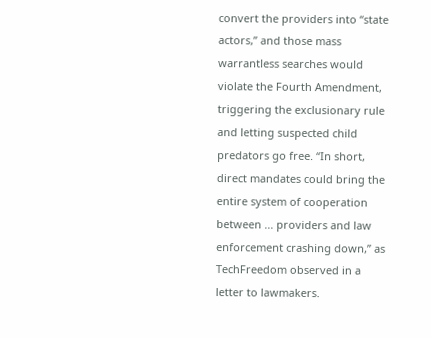convert the providers into “state actors,” and those mass warrantless searches would violate the Fourth Amendment, triggering the exclusionary rule and letting suspected child predators go free. “In short, direct mandates could bring the entire system of cooperation between ... providers and law enforcement crashing down,” as TechFreedom observed in a letter to lawmakers.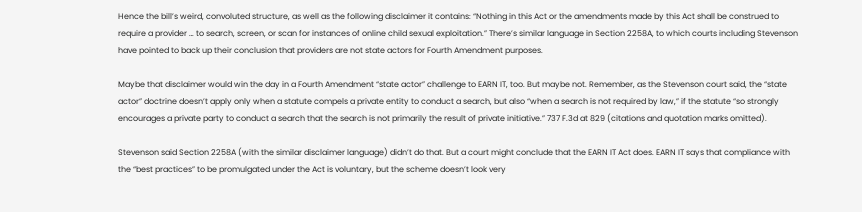Hence the bill’s weird, convoluted structure, as well as the following disclaimer it contains: “Nothing in this Act or the amendments made by this Act shall be construed to require a provider … to search, screen, or scan for instances of online child sexual exploitation.” There’s similar language in Section 2258A, to which courts including Stevenson have pointed to back up their conclusion that providers are not state actors for Fourth Amendment purposes.

Maybe that disclaimer would win the day in a Fourth Amendment “state actor” challenge to EARN IT, too. But maybe not. Remember, as the Stevenson court said, the “state actor” doctrine doesn’t apply only when a statute compels a private entity to conduct a search, but also “when a search is not required by law,” if the statute “so strongly encourages a private party to conduct a search that the search is not primarily the result of private initiative.” 737 F.3d at 829 (citations and quotation marks omitted).

Stevenson said Section 2258A (with the similar disclaimer language) didn’t do that. But a court might conclude that the EARN IT Act does. EARN IT says that compliance with the “best practices” to be promulgated under the Act is voluntary, but the scheme doesn’t look very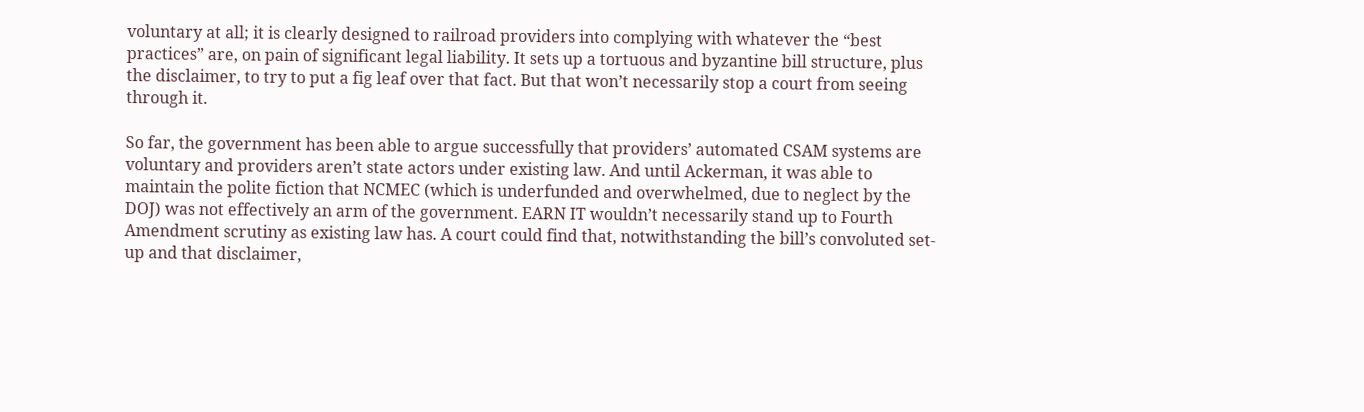voluntary at all; it is clearly designed to railroad providers into complying with whatever the “best practices” are, on pain of significant legal liability. It sets up a tortuous and byzantine bill structure, plus the disclaimer, to try to put a fig leaf over that fact. But that won’t necessarily stop a court from seeing through it.

So far, the government has been able to argue successfully that providers’ automated CSAM systems are voluntary and providers aren’t state actors under existing law. And until Ackerman, it was able to maintain the polite fiction that NCMEC (which is underfunded and overwhelmed, due to neglect by the DOJ) was not effectively an arm of the government. EARN IT wouldn’t necessarily stand up to Fourth Amendment scrutiny as existing law has. A court could find that, notwithstanding the bill’s convoluted set-up and that disclaimer,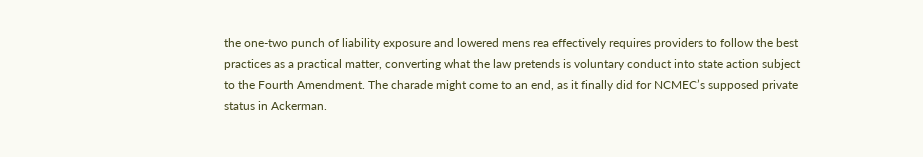the one-two punch of liability exposure and lowered mens rea effectively requires providers to follow the best practices as a practical matter, converting what the law pretends is voluntary conduct into state action subject to the Fourth Amendment. The charade might come to an end, as it finally did for NCMEC’s supposed private status in Ackerman.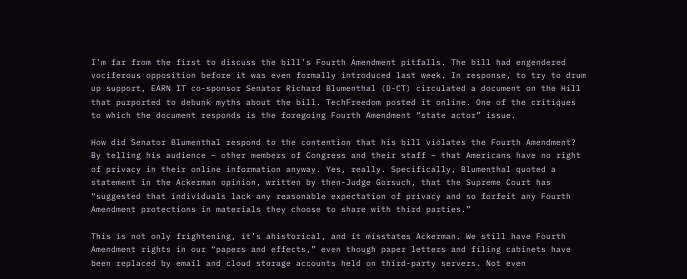I’m far from the first to discuss the bill’s Fourth Amendment pitfalls. The bill had engendered vociferous opposition before it was even formally introduced last week. In response, to try to drum up support, EARN IT co-sponsor Senator Richard Blumenthal (D-CT) circulated a document on the Hill that purported to debunk myths about the bill. TechFreedom posted it online. One of the critiques to which the document responds is the foregoing Fourth Amendment “state actor” issue.

How did Senator Blumenthal respond to the contention that his bill violates the Fourth Amendment? By telling his audience – other members of Congress and their staff – that Americans have no right of privacy in their online information anyway. Yes, really. Specifically, Blumenthal quoted a statement in the Ackerman opinion, written by then-Judge Gorsuch, that the Supreme Court has “suggested that individuals lack any reasonable expectation of privacy and so forfeit any Fourth Amendment protections in materials they choose to share with third parties.”

This is not only frightening, it’s ahistorical, and it misstates Ackerman. We still have Fourth Amendment rights in our “papers and effects,” even though paper letters and filing cabinets have been replaced by email and cloud storage accounts held on third-party servers. Not even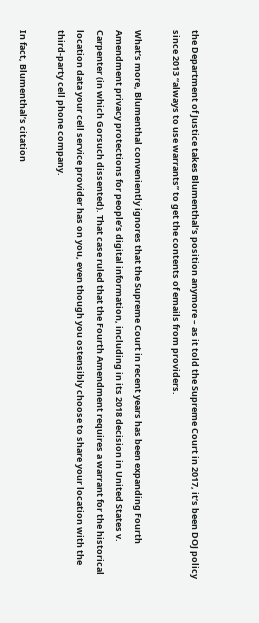the Department of Justice takes Blumenthal’s position anymore – as it told the Supreme Court in 2017, it’s been DOJ policy since 2013 “always to use warrants” to get the contents of emails from providers.

What’s more, Blumenthal conveniently ignores that the Supreme Court in recent years has been expanding Fourth Amendment privacy protections for people’s digital information, including in its 2018 decision in United States v. Carpenter (in which Gorsuch dissented). That case ruled that the Fourth Amendment requires a warrant for the historical location data your cell service provider has on you, even though you ostensibly choose to share your location with the third-party cell phone company.

In fact, Blumenthal’s citation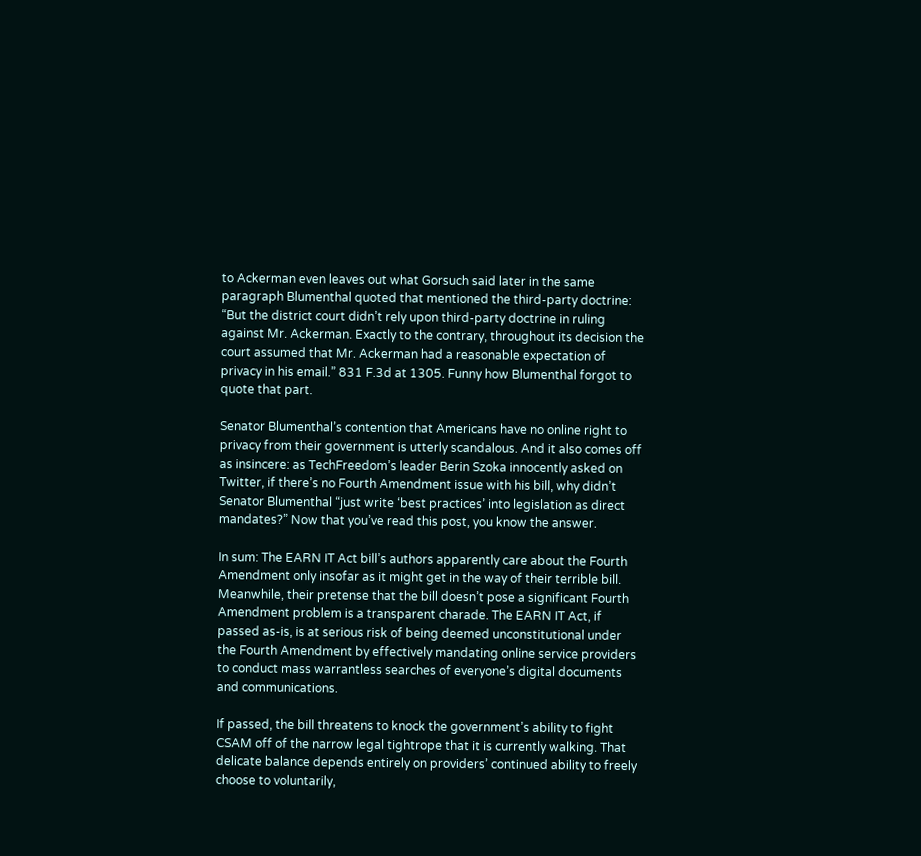to Ackerman even leaves out what Gorsuch said later in the same paragraph Blumenthal quoted that mentioned the third-party doctrine: “But the district court didn’t rely upon third-party doctrine in ruling against Mr. Ackerman. Exactly to the contrary, throughout its decision the court assumed that Mr. Ackerman had a reasonable expectation of privacy in his email.” 831 F.3d at 1305. Funny how Blumenthal forgot to quote that part.

Senator Blumenthal’s contention that Americans have no online right to privacy from their government is utterly scandalous. And it also comes off as insincere: as TechFreedom’s leader Berin Szoka innocently asked on Twitter, if there’s no Fourth Amendment issue with his bill, why didn’t Senator Blumenthal “just write ‘best practices’ into legislation as direct mandates?” Now that you’ve read this post, you know the answer.

In sum: The EARN IT Act bill’s authors apparently care about the Fourth Amendment only insofar as it might get in the way of their terrible bill. Meanwhile, their pretense that the bill doesn’t pose a significant Fourth Amendment problem is a transparent charade. The EARN IT Act, if passed as-is, is at serious risk of being deemed unconstitutional under the Fourth Amendment by effectively mandating online service providers to conduct mass warrantless searches of everyone’s digital documents and communications.

If passed, the bill threatens to knock the government’s ability to fight CSAM off of the narrow legal tightrope that it is currently walking. That delicate balance depends entirely on providers’ continued ability to freely choose to voluntarily,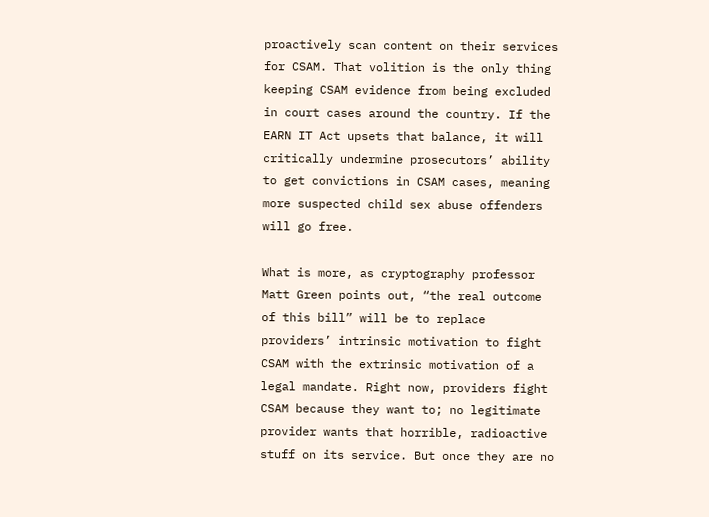proactively scan content on their services for CSAM. That volition is the only thing keeping CSAM evidence from being excluded in court cases around the country. If the EARN IT Act upsets that balance, it will critically undermine prosecutors’ ability to get convictions in CSAM cases, meaning more suspected child sex abuse offenders will go free.

What is more, as cryptography professor Matt Green points out, “the real outcome of this bill” will be to replace providers’ intrinsic motivation to fight CSAM with the extrinsic motivation of a legal mandate. Right now, providers fight CSAM because they want to; no legitimate provider wants that horrible, radioactive stuff on its service. But once they are no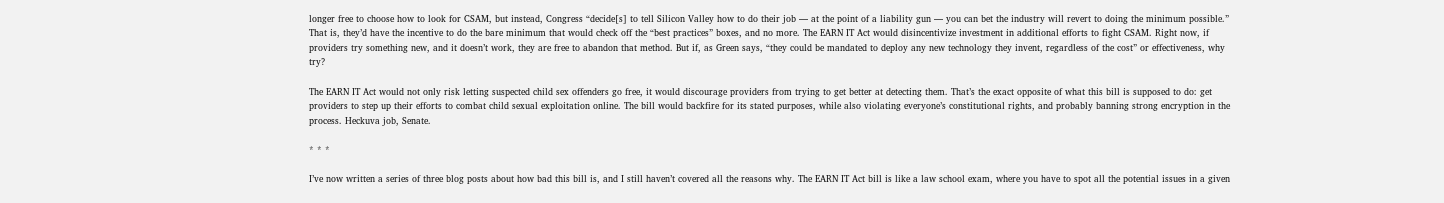longer free to choose how to look for CSAM, but instead, Congress “decide[s] to tell Silicon Valley how to do their job — at the point of a liability gun — you can bet the industry will revert to doing the minimum possible.” That is, they’d have the incentive to do the bare minimum that would check off the “best practices” boxes, and no more. The EARN IT Act would disincentivize investment in additional efforts to fight CSAM. Right now, if providers try something new, and it doesn’t work, they are free to abandon that method. But if, as Green says, “they could be mandated to deploy any new technology they invent, regardless of the cost” or effectiveness, why try?

The EARN IT Act would not only risk letting suspected child sex offenders go free, it would discourage providers from trying to get better at detecting them. That’s the exact opposite of what this bill is supposed to do: get providers to step up their efforts to combat child sexual exploitation online. The bill would backfire for its stated purposes, while also violating everyone’s constitutional rights, and probably banning strong encryption in the process. Heckuva job, Senate.

* * *

I’ve now written a series of three blog posts about how bad this bill is, and I still haven’t covered all the reasons why. The EARN IT Act bill is like a law school exam, where you have to spot all the potential issues in a given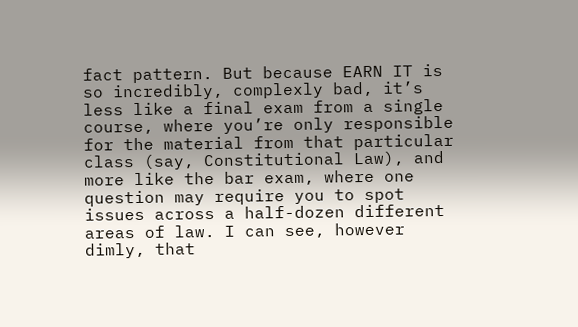fact pattern. But because EARN IT is so incredibly, complexly bad, it’s less like a final exam from a single course, where you’re only responsible for the material from that particular class (say, Constitutional Law), and more like the bar exam, where one question may require you to spot issues across a half-dozen different areas of law. I can see, however dimly, that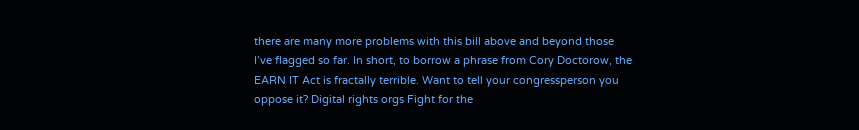there are many more problems with this bill above and beyond those I’ve flagged so far. In short, to borrow a phrase from Cory Doctorow, the EARN IT Act is fractally terrible. Want to tell your congressperson you oppose it? Digital rights orgs Fight for the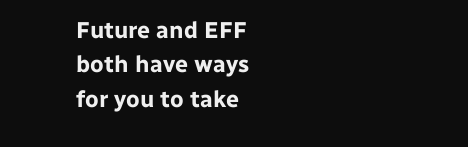Future and EFF both have ways for you to take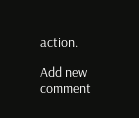action.

Add new comment